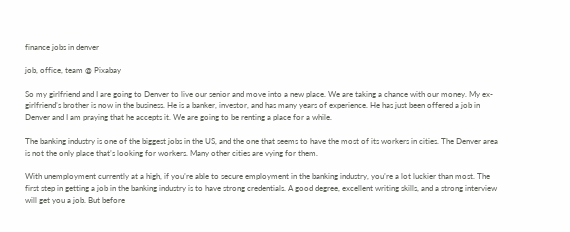finance jobs in denver

job, office, team @ Pixabay

So my girlfriend and I are going to Denver to live our senior and move into a new place. We are taking a chance with our money. My ex-girlfriend’s brother is now in the business. He is a banker, investor, and has many years of experience. He has just been offered a job in Denver and I am praying that he accepts it. We are going to be renting a place for a while.

The banking industry is one of the biggest jobs in the US, and the one that seems to have the most of its workers in cities. The Denver area is not the only place that’s looking for workers. Many other cities are vying for them.

With unemployment currently at a high, if you’re able to secure employment in the banking industry, you’re a lot luckier than most. The first step in getting a job in the banking industry is to have strong credentials. A good degree, excellent writing skills, and a strong interview will get you a job. But before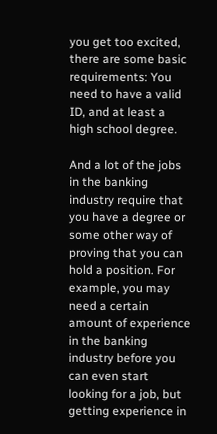you get too excited, there are some basic requirements: You need to have a valid ID, and at least a high school degree.

And a lot of the jobs in the banking industry require that you have a degree or some other way of proving that you can hold a position. For example, you may need a certain amount of experience in the banking industry before you can even start looking for a job, but getting experience in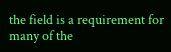the field is a requirement for many of the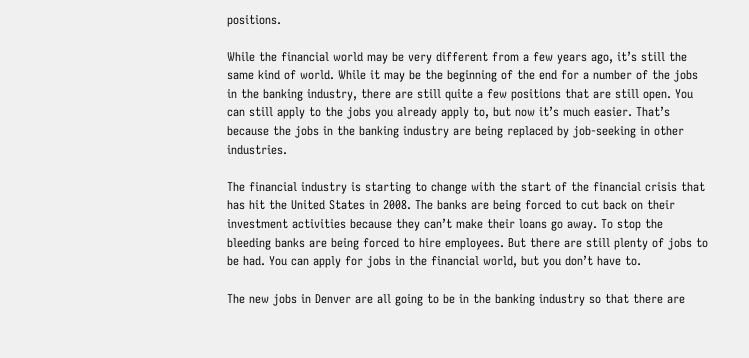positions.

While the financial world may be very different from a few years ago, it’s still the same kind of world. While it may be the beginning of the end for a number of the jobs in the banking industry, there are still quite a few positions that are still open. You can still apply to the jobs you already apply to, but now it’s much easier. That’s because the jobs in the banking industry are being replaced by job-seeking in other industries.

The financial industry is starting to change with the start of the financial crisis that has hit the United States in 2008. The banks are being forced to cut back on their investment activities because they can’t make their loans go away. To stop the bleeding banks are being forced to hire employees. But there are still plenty of jobs to be had. You can apply for jobs in the financial world, but you don’t have to.

The new jobs in Denver are all going to be in the banking industry so that there are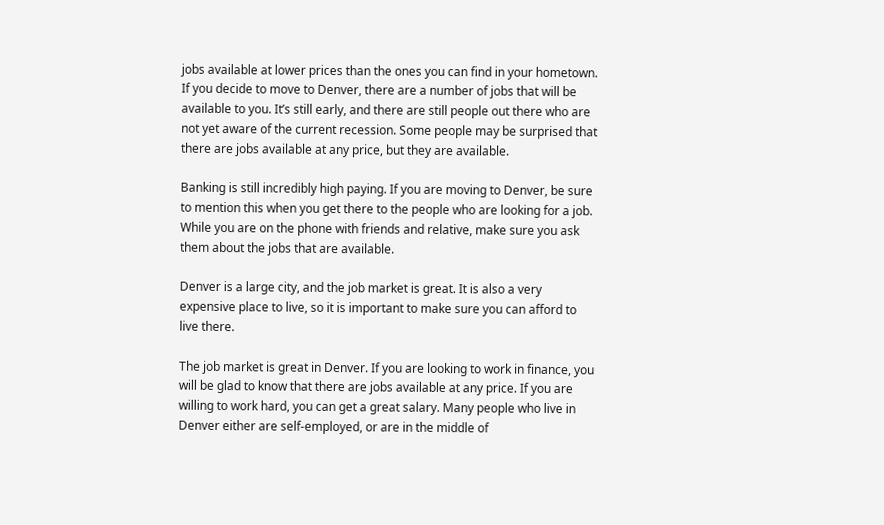jobs available at lower prices than the ones you can find in your hometown. If you decide to move to Denver, there are a number of jobs that will be available to you. It’s still early, and there are still people out there who are not yet aware of the current recession. Some people may be surprised that there are jobs available at any price, but they are available.

Banking is still incredibly high paying. If you are moving to Denver, be sure to mention this when you get there to the people who are looking for a job. While you are on the phone with friends and relative, make sure you ask them about the jobs that are available.

Denver is a large city, and the job market is great. It is also a very expensive place to live, so it is important to make sure you can afford to live there.

The job market is great in Denver. If you are looking to work in finance, you will be glad to know that there are jobs available at any price. If you are willing to work hard, you can get a great salary. Many people who live in Denver either are self-employed, or are in the middle of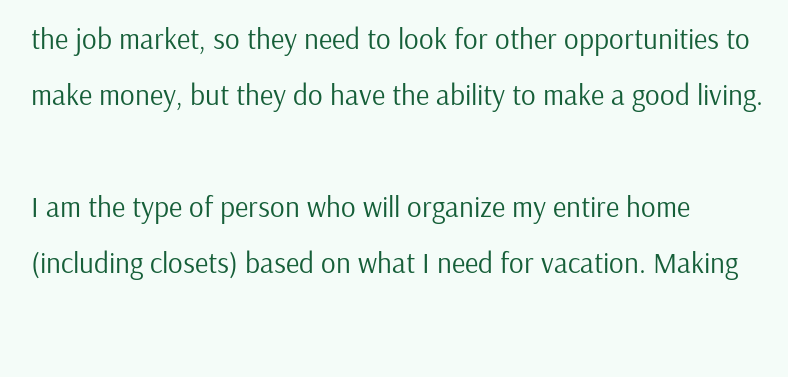the job market, so they need to look for other opportunities to make money, but they do have the ability to make a good living.

I am the type of person who will organize my entire home (including closets) based on what I need for vacation. Making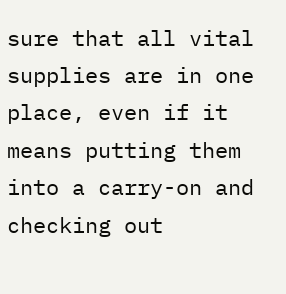sure that all vital supplies are in one place, even if it means putting them into a carry-on and checking out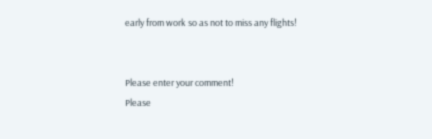early from work so as not to miss any flights!


Please enter your comment!
Please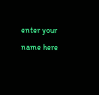enter your name here